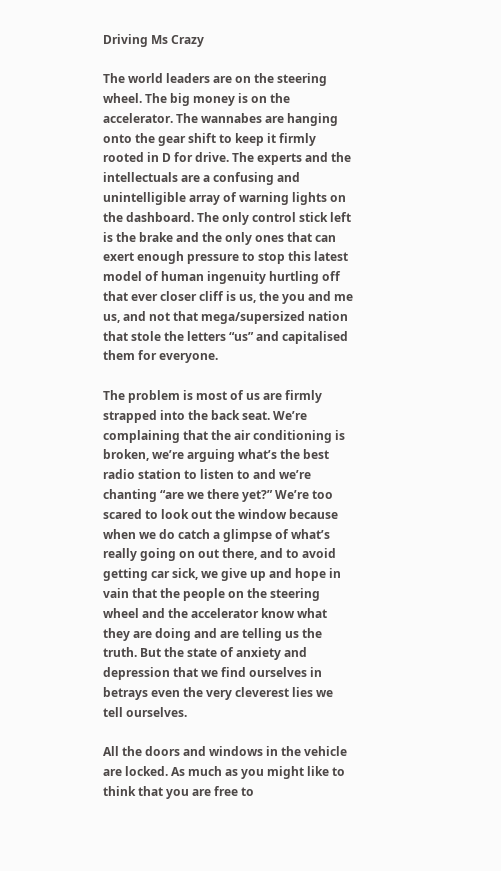Driving Ms Crazy

The world leaders are on the steering wheel. The big money is on the accelerator. The wannabes are hanging onto the gear shift to keep it firmly rooted in D for drive. The experts and the intellectuals are a confusing and unintelligible array of warning lights on the dashboard. The only control stick left is the brake and the only ones that can exert enough pressure to stop this latest model of human ingenuity hurtling off that ever closer cliff is us, the you and me us, and not that mega/supersized nation that stole the letters “us” and capitalised them for everyone.

The problem is most of us are firmly strapped into the back seat. We’re complaining that the air conditioning is broken, we’re arguing what’s the best radio station to listen to and we’re chanting “are we there yet?” We’re too scared to look out the window because when we do catch a glimpse of what’s really going on out there, and to avoid getting car sick, we give up and hope in vain that the people on the steering wheel and the accelerator know what they are doing and are telling us the truth. But the state of anxiety and depression that we find ourselves in betrays even the very cleverest lies we tell ourselves.

All the doors and windows in the vehicle are locked. As much as you might like to think that you are free to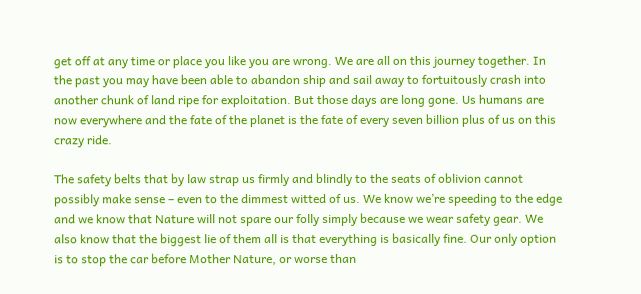get off at any time or place you like you are wrong. We are all on this journey together. In the past you may have been able to abandon ship and sail away to fortuitously crash into another chunk of land ripe for exploitation. But those days are long gone. Us humans are now everywhere and the fate of the planet is the fate of every seven billion plus of us on this crazy ride.

The safety belts that by law strap us firmly and blindly to the seats of oblivion cannot possibly make sense – even to the dimmest witted of us. We know we’re speeding to the edge and we know that Nature will not spare our folly simply because we wear safety gear. We also know that the biggest lie of them all is that everything is basically fine. Our only option is to stop the car before Mother Nature, or worse than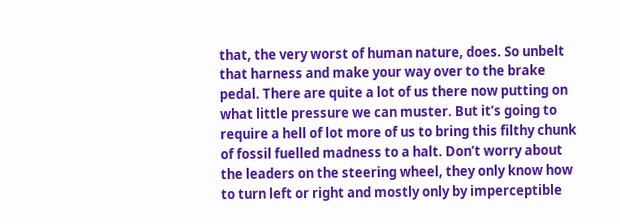that, the very worst of human nature, does. So unbelt that harness and make your way over to the brake pedal. There are quite a lot of us there now putting on what little pressure we can muster. But it’s going to require a hell of lot more of us to bring this filthy chunk of fossil fuelled madness to a halt. Don’t worry about the leaders on the steering wheel, they only know how to turn left or right and mostly only by imperceptible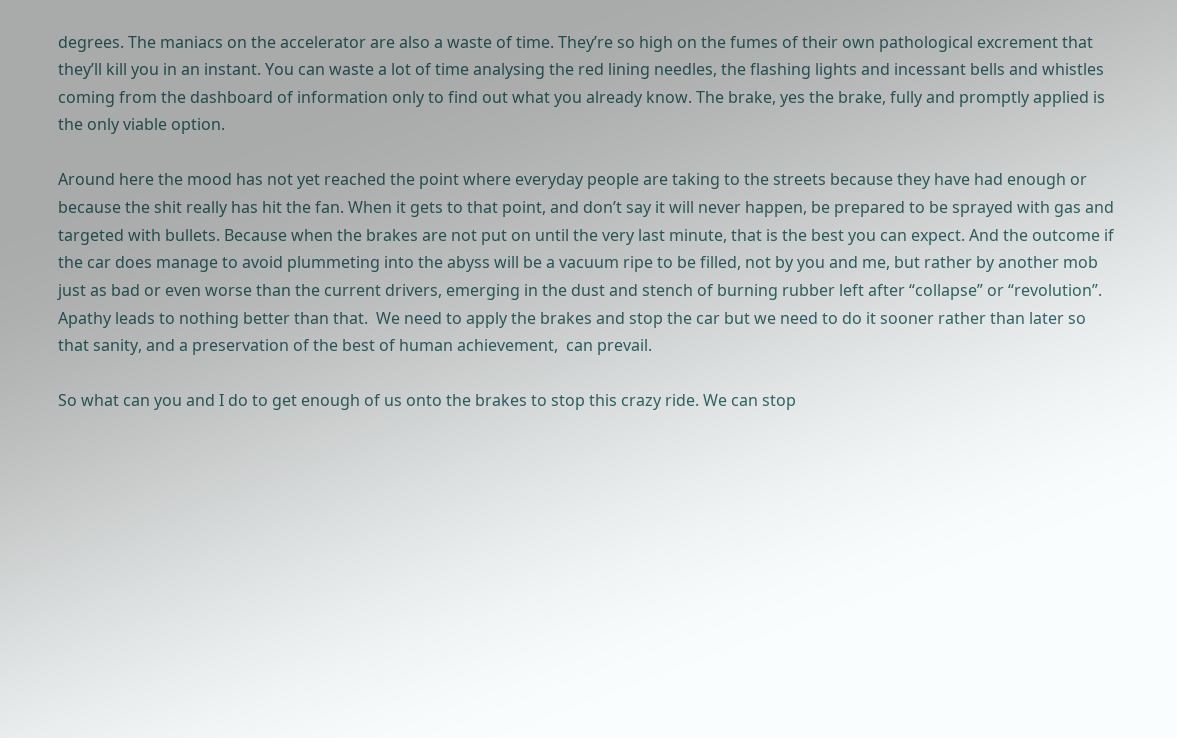degrees. The maniacs on the accelerator are also a waste of time. They’re so high on the fumes of their own pathological excrement that they’ll kill you in an instant. You can waste a lot of time analysing the red lining needles, the flashing lights and incessant bells and whistles coming from the dashboard of information only to find out what you already know. The brake, yes the brake, fully and promptly applied is the only viable option.

Around here the mood has not yet reached the point where everyday people are taking to the streets because they have had enough or because the shit really has hit the fan. When it gets to that point, and don’t say it will never happen, be prepared to be sprayed with gas and targeted with bullets. Because when the brakes are not put on until the very last minute, that is the best you can expect. And the outcome if the car does manage to avoid plummeting into the abyss will be a vacuum ripe to be filled, not by you and me, but rather by another mob just as bad or even worse than the current drivers, emerging in the dust and stench of burning rubber left after “collapse” or “revolution”. Apathy leads to nothing better than that.  We need to apply the brakes and stop the car but we need to do it sooner rather than later so that sanity, and a preservation of the best of human achievement,  can prevail.

So what can you and I do to get enough of us onto the brakes to stop this crazy ride. We can stop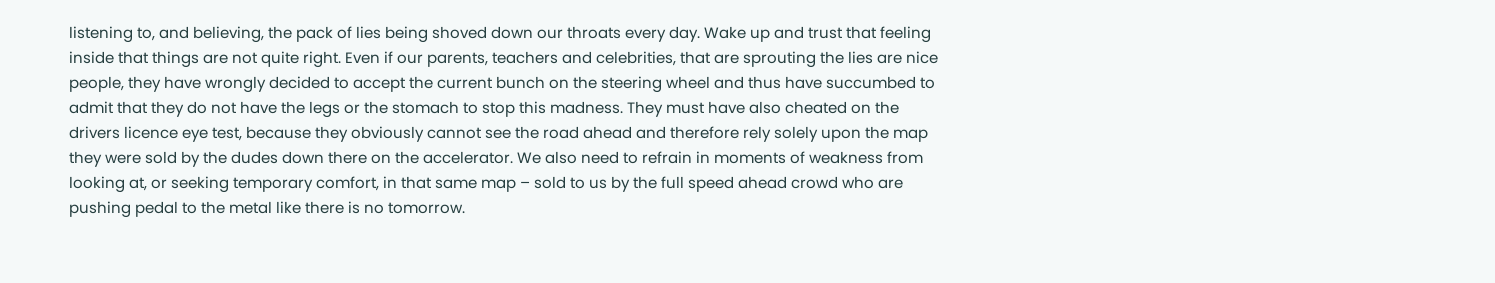listening to, and believing, the pack of lies being shoved down our throats every day. Wake up and trust that feeling inside that things are not quite right. Even if our parents, teachers and celebrities, that are sprouting the lies are nice people, they have wrongly decided to accept the current bunch on the steering wheel and thus have succumbed to admit that they do not have the legs or the stomach to stop this madness. They must have also cheated on the drivers licence eye test, because they obviously cannot see the road ahead and therefore rely solely upon the map they were sold by the dudes down there on the accelerator. We also need to refrain in moments of weakness from looking at, or seeking temporary comfort, in that same map – sold to us by the full speed ahead crowd who are pushing pedal to the metal like there is no tomorrow.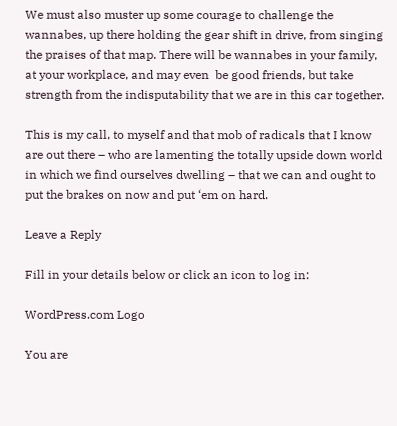We must also muster up some courage to challenge the wannabes, up there holding the gear shift in drive, from singing the praises of that map. There will be wannabes in your family, at your workplace, and may even  be good friends, but take strength from the indisputability that we are in this car together.

This is my call, to myself and that mob of radicals that I know are out there – who are lamenting the totally upside down world in which we find ourselves dwelling – that we can and ought to put the brakes on now and put ‘em on hard.

Leave a Reply

Fill in your details below or click an icon to log in:

WordPress.com Logo

You are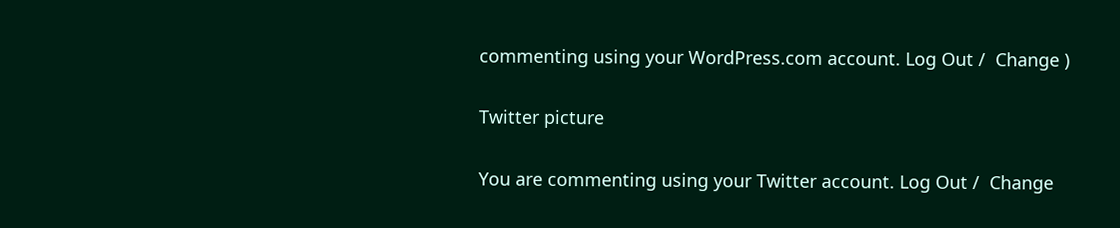commenting using your WordPress.com account. Log Out /  Change )

Twitter picture

You are commenting using your Twitter account. Log Out /  Change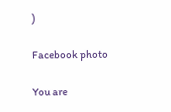)

Facebook photo

You are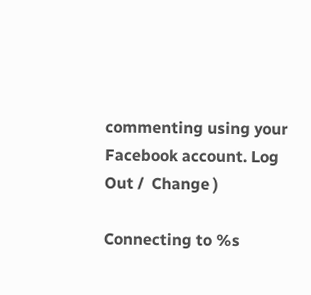commenting using your Facebook account. Log Out /  Change )

Connecting to %s